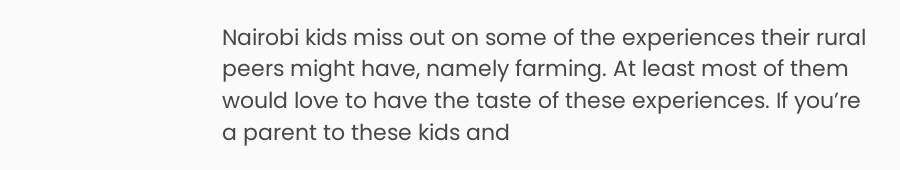Nairobi kids miss out on some of the experiences their rural peers might have, namely farming. At least most of them would love to have the taste of these experiences. If you’re  a parent to these kids and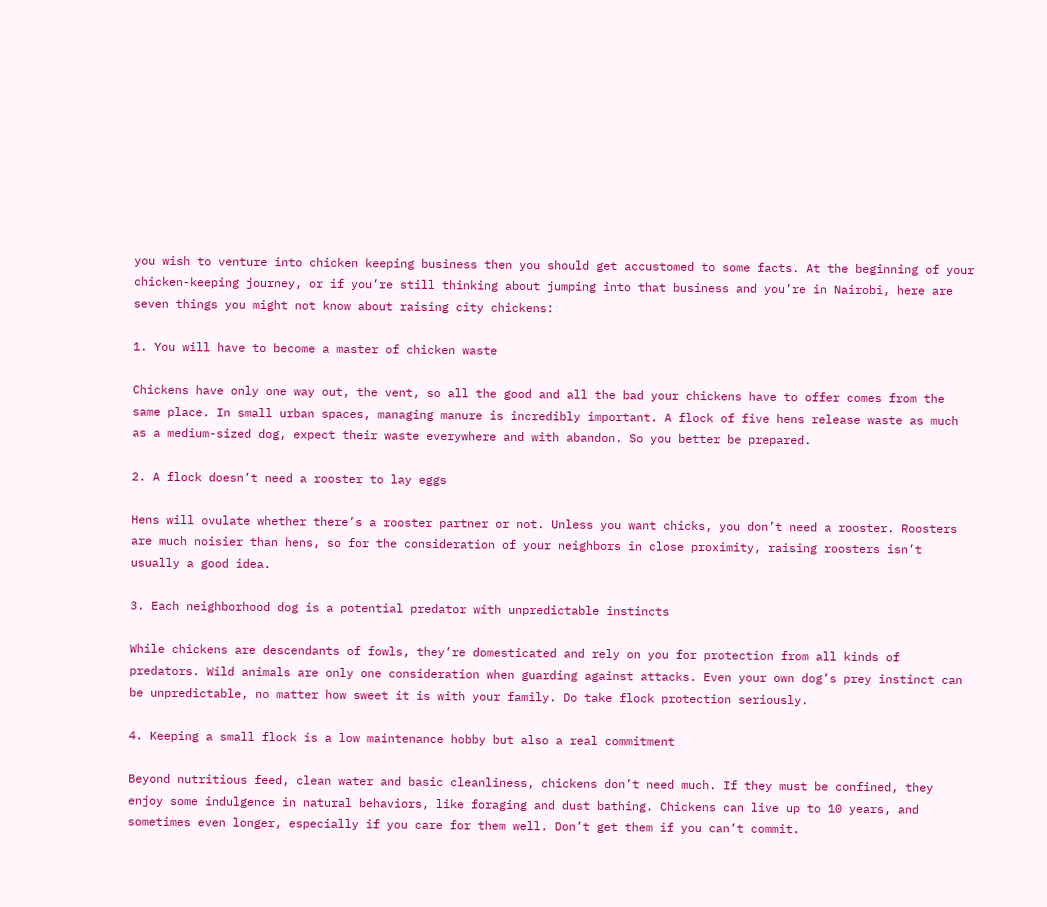you wish to venture into chicken keeping business then you should get accustomed to some facts. At the beginning of your chicken-keeping journey, or if you’re still thinking about jumping into that business and you’re in Nairobi, here are seven things you might not know about raising city chickens:

1. You will have to become a master of chicken waste

Chickens have only one way out, the vent, so all the good and all the bad your chickens have to offer comes from the same place. In small urban spaces, managing manure is incredibly important. A flock of five hens release waste as much as a medium-sized dog, expect their waste everywhere and with abandon. So you better be prepared.

2. A flock doesn’t need a rooster to lay eggs

Hens will ovulate whether there’s a rooster partner or not. Unless you want chicks, you don’t need a rooster. Roosters are much noisier than hens, so for the consideration of your neighbors in close proximity, raising roosters isn’t usually a good idea.

3. Each neighborhood dog is a potential predator with unpredictable instincts

While chickens are descendants of fowls, they’re domesticated and rely on you for protection from all kinds of predators. Wild animals are only one consideration when guarding against attacks. Even your own dog’s prey instinct can be unpredictable, no matter how sweet it is with your family. Do take flock protection seriously.

4. Keeping a small flock is a low maintenance hobby but also a real commitment

Beyond nutritious feed, clean water and basic cleanliness, chickens don’t need much. If they must be confined, they enjoy some indulgence in natural behaviors, like foraging and dust bathing. Chickens can live up to 10 years, and sometimes even longer, especially if you care for them well. Don’t get them if you can’t commit.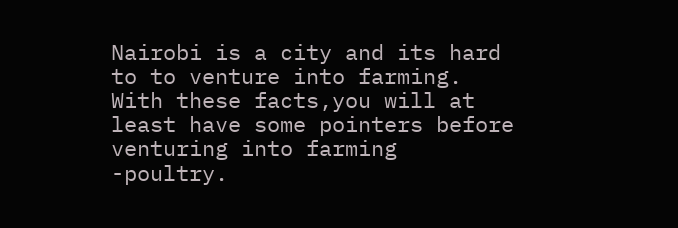Nairobi is a city and its hard to to venture into farming. With these facts,you will at least have some pointers before venturing into farming -poultry.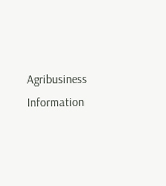Agribusiness Information